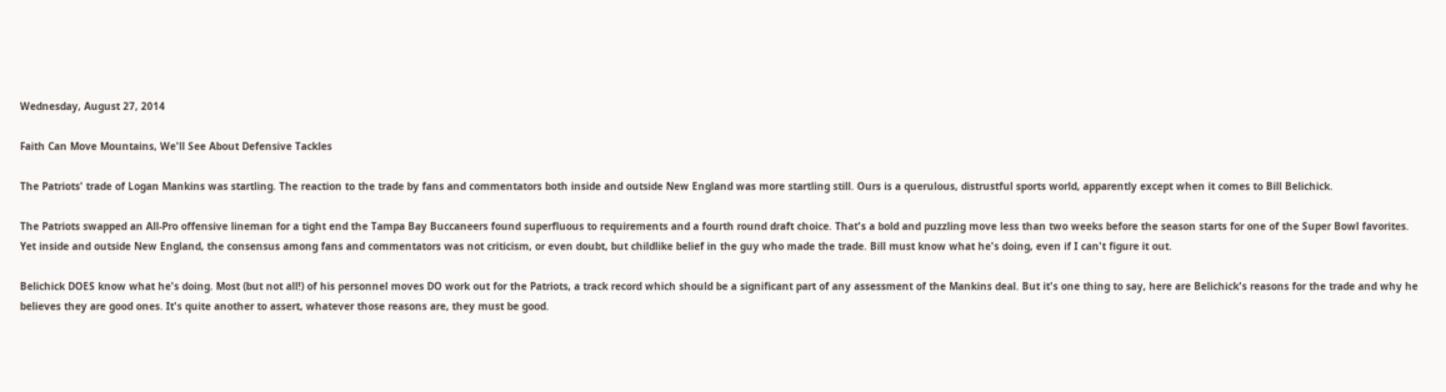Wednesday, August 27, 2014

Faith Can Move Mountains, We'll See About Defensive Tackles

The Patriots' trade of Logan Mankins was startling. The reaction to the trade by fans and commentators both inside and outside New England was more startling still. Ours is a querulous, distrustful sports world, apparently except when it comes to Bill Belichick.

The Patriots swapped an All-Pro offensive lineman for a tight end the Tampa Bay Buccaneers found superfluous to requirements and a fourth round draft choice. That's a bold and puzzling move less than two weeks before the season starts for one of the Super Bowl favorites. Yet inside and outside New England, the consensus among fans and commentators was not criticism, or even doubt, but childlike belief in the guy who made the trade. Bill must know what he's doing, even if I can't figure it out.

Belichick DOES know what he's doing. Most (but not all!) of his personnel moves DO work out for the Patriots, a track record which should be a significant part of any assessment of the Mankins deal. But it's one thing to say, here are Belichick's reasons for the trade and why he believes they are good ones. It's quite another to assert, whatever those reasons are, they must be good.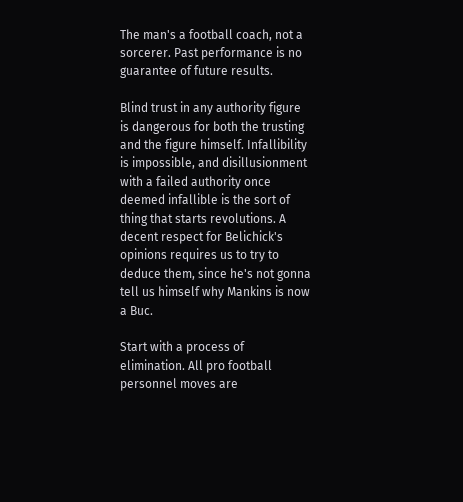The man's a football coach, not a sorcerer. Past performance is no guarantee of future results.

Blind trust in any authority figure is dangerous for both the trusting and the figure himself. Infallibility is impossible, and disillusionment with a failed authority once deemed infallible is the sort of thing that starts revolutions. A decent respect for Belichick's opinions requires us to try to deduce them, since he's not gonna tell us himself why Mankins is now a Buc.

Start with a process of elimination. All pro football personnel moves are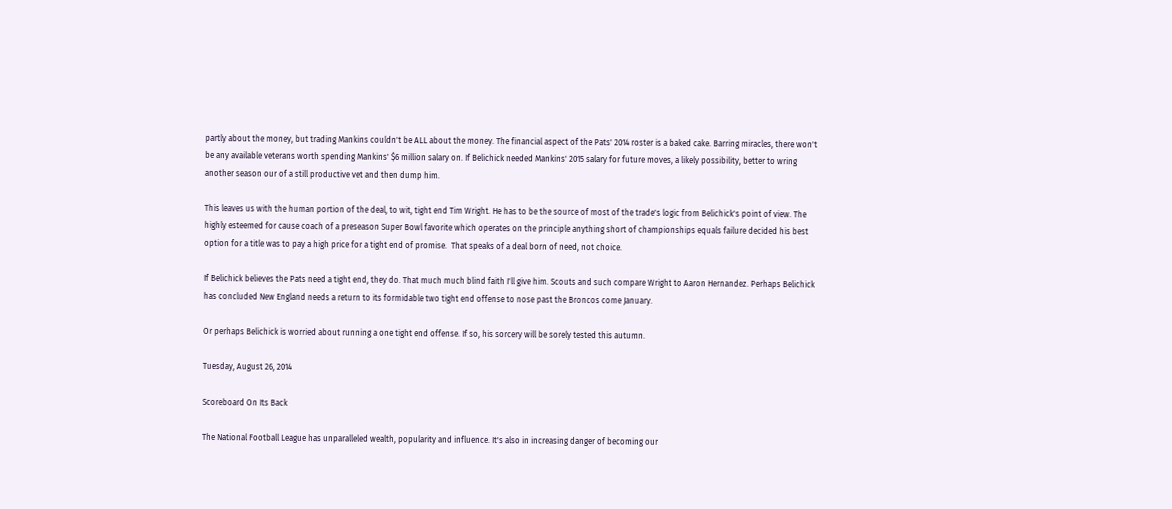partly about the money, but trading Mankins couldn't be ALL about the money. The financial aspect of the Pats' 2014 roster is a baked cake. Barring miracles, there won't be any available veterans worth spending Mankins' $6 million salary on. If Belichick needed Mankins' 2015 salary for future moves, a likely possibility, better to wring another season our of a still productive vet and then dump him.

This leaves us with the human portion of the deal, to wit, tight end Tim Wright. He has to be the source of most of the trade's logic from Belichick's point of view. The highly esteemed for cause coach of a preseason Super Bowl favorite which operates on the principle anything short of championships equals failure decided his best option for a title was to pay a high price for a tight end of promise.  That speaks of a deal born of need, not choice.

If Belichick believes the Pats need a tight end, they do. That much much blind faith I'll give him. Scouts and such compare Wright to Aaron Hernandez. Perhaps Belichick has concluded New England needs a return to its formidable two tight end offense to nose past the Broncos come January.

Or perhaps Belichick is worried about running a one tight end offense. If so, his sorcery will be sorely tested this autumn.

Tuesday, August 26, 2014

Scoreboard On Its Back

The National Football League has unparalleled wealth, popularity and influence. It's also in increasing danger of becoming our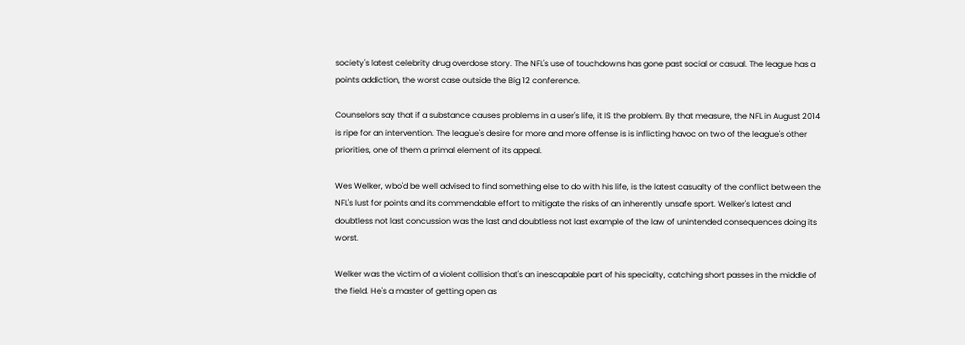society's latest celebrity drug overdose story. The NFL's use of touchdowns has gone past social or casual. The league has a points addiction, the worst case outside the Big 12 conference.

Counselors say that if a substance causes problems in a user's life, it IS the problem. By that measure, the NFL in August 2014 is ripe for an intervention. The league's desire for more and more offense is is inflicting havoc on two of the league's other priorities, one of them a primal element of its appeal.

Wes Welker, wbo'd be well advised to find something else to do with his life, is the latest casualty of the conflict between the NFL's lust for points and its commendable effort to mitigate the risks of an inherently unsafe sport. Welker's latest and doubtless not last concussion was the last and doubtless not last example of the law of unintended consequences doing its worst.

Welker was the victim of a violent collision that's an inescapable part of his specialty, catching short passes in the middle of the field. He's a master of getting open as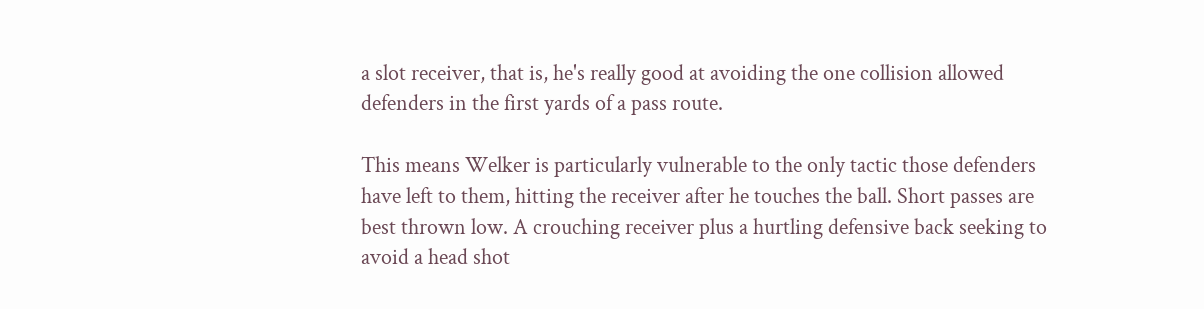a slot receiver, that is, he's really good at avoiding the one collision allowed defenders in the first yards of a pass route.

This means Welker is particularly vulnerable to the only tactic those defenders have left to them, hitting the receiver after he touches the ball. Short passes are best thrown low. A crouching receiver plus a hurtling defensive back seeking to avoid a head shot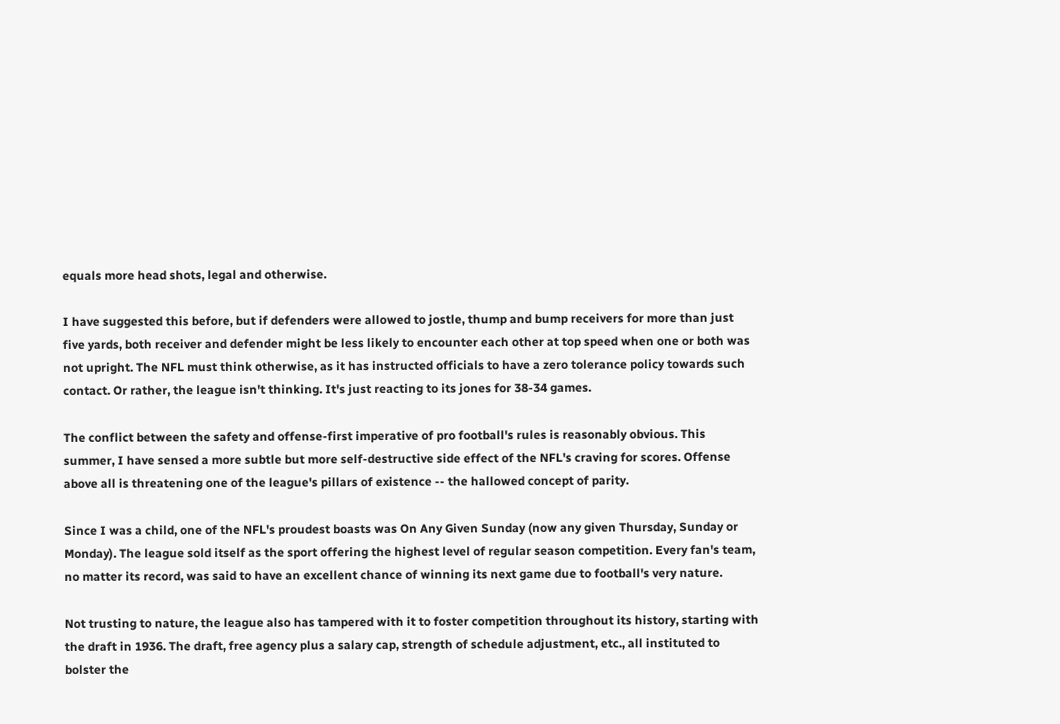equals more head shots, legal and otherwise.

I have suggested this before, but if defenders were allowed to jostle, thump and bump receivers for more than just five yards, both receiver and defender might be less likely to encounter each other at top speed when one or both was not upright. The NFL must think otherwise, as it has instructed officials to have a zero tolerance policy towards such contact. Or rather, the league isn't thinking. It's just reacting to its jones for 38-34 games.

The conflict between the safety and offense-first imperative of pro football's rules is reasonably obvious. This summer, I have sensed a more subtle but more self-destructive side effect of the NFL's craving for scores. Offense above all is threatening one of the league's pillars of existence -- the hallowed concept of parity.

Since I was a child, one of the NFL's proudest boasts was On Any Given Sunday (now any given Thursday, Sunday or Monday). The league sold itself as the sport offering the highest level of regular season competition. Every fan's team, no matter its record, was said to have an excellent chance of winning its next game due to football's very nature.

Not trusting to nature, the league also has tampered with it to foster competition throughout its history, starting with the draft in 1936. The draft, free agency plus a salary cap, strength of schedule adjustment, etc., all instituted to bolster the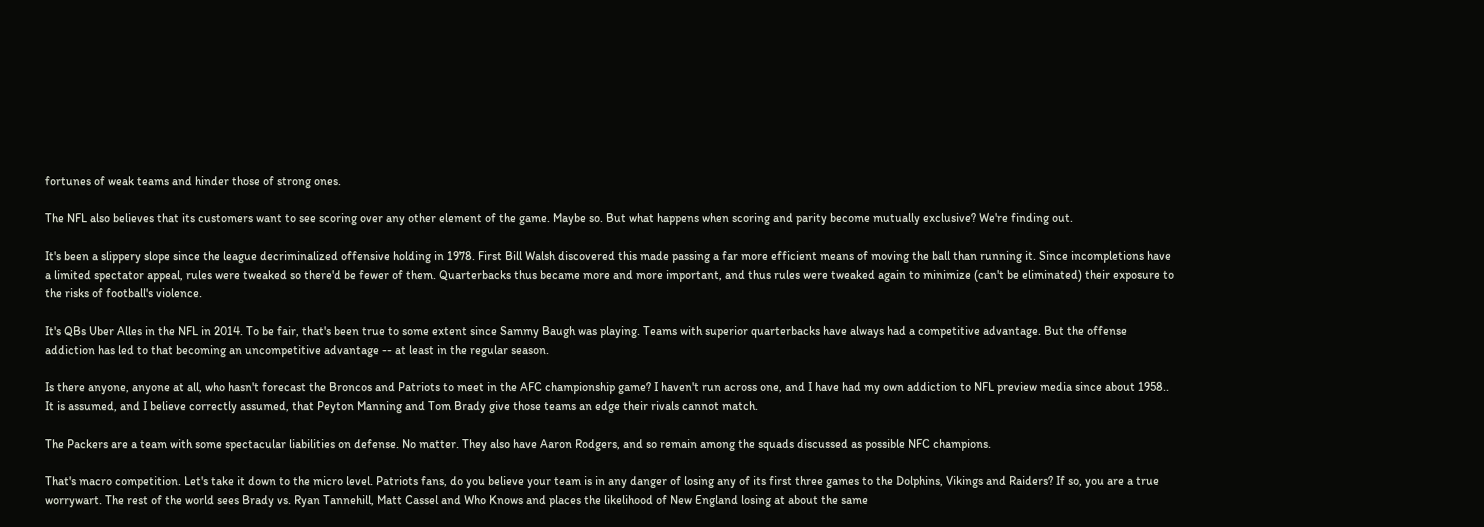fortunes of weak teams and hinder those of strong ones.

The NFL also believes that its customers want to see scoring over any other element of the game. Maybe so. But what happens when scoring and parity become mutually exclusive? We're finding out.

It's been a slippery slope since the league decriminalized offensive holding in 1978. First Bill Walsh discovered this made passing a far more efficient means of moving the ball than running it. Since incompletions have a limited spectator appeal, rules were tweaked so there'd be fewer of them. Quarterbacks thus became more and more important, and thus rules were tweaked again to minimize (can't be eliminated) their exposure to the risks of football's violence.

It's QBs Uber Alles in the NFL in 2014. To be fair, that's been true to some extent since Sammy Baugh was playing. Teams with superior quarterbacks have always had a competitive advantage. But the offense addiction has led to that becoming an uncompetitive advantage -- at least in the regular season.

Is there anyone, anyone at all, who hasn't forecast the Broncos and Patriots to meet in the AFC championship game? I haven't run across one, and I have had my own addiction to NFL preview media since about 1958.. It is assumed, and I believe correctly assumed, that Peyton Manning and Tom Brady give those teams an edge their rivals cannot match.

The Packers are a team with some spectacular liabilities on defense. No matter. They also have Aaron Rodgers, and so remain among the squads discussed as possible NFC champions.

That's macro competition. Let's take it down to the micro level. Patriots fans, do you believe your team is in any danger of losing any of its first three games to the Dolphins, Vikings and Raiders? If so, you are a true worrywart. The rest of the world sees Brady vs. Ryan Tannehill, Matt Cassel and Who Knows and places the likelihood of New England losing at about the same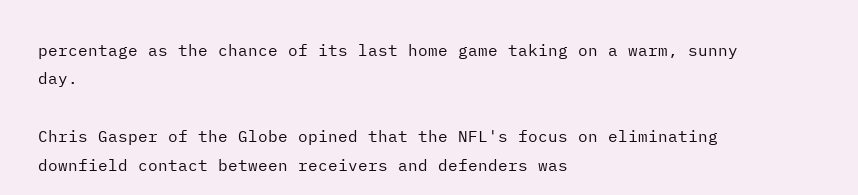percentage as the chance of its last home game taking on a warm, sunny day.

Chris Gasper of the Globe opined that the NFL's focus on eliminating downfield contact between receivers and defenders was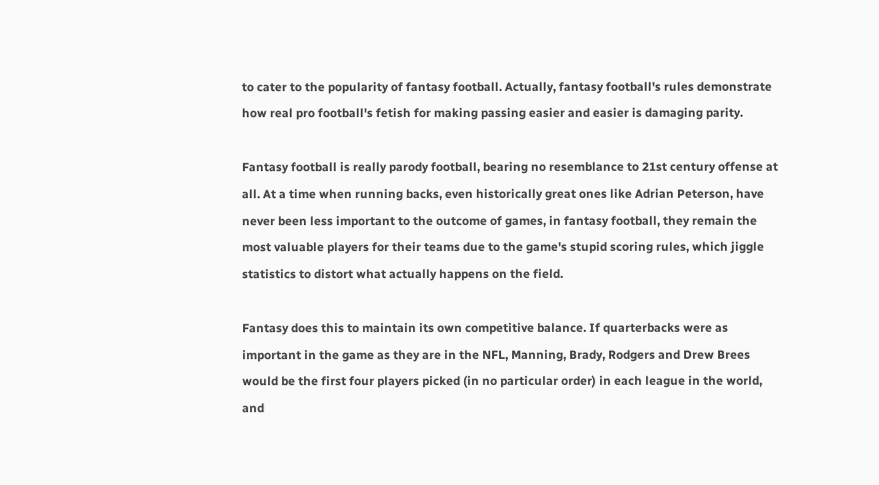to cater to the popularity of fantasy football. Actually, fantasy football's rules demonstrate how real pro football's fetish for making passing easier and easier is damaging parity.

Fantasy football is really parody football, bearing no resemblance to 21st century offense at all. At a time when running backs, even historically great ones like Adrian Peterson, have never been less important to the outcome of games, in fantasy football, they remain the most valuable players for their teams due to the game's stupid scoring rules, which jiggle statistics to distort what actually happens on the field.

Fantasy does this to maintain its own competitive balance. If quarterbacks were as important in the game as they are in the NFL, Manning, Brady, Rodgers and Drew Brees would be the first four players picked (in no particular order) in each league in the world, and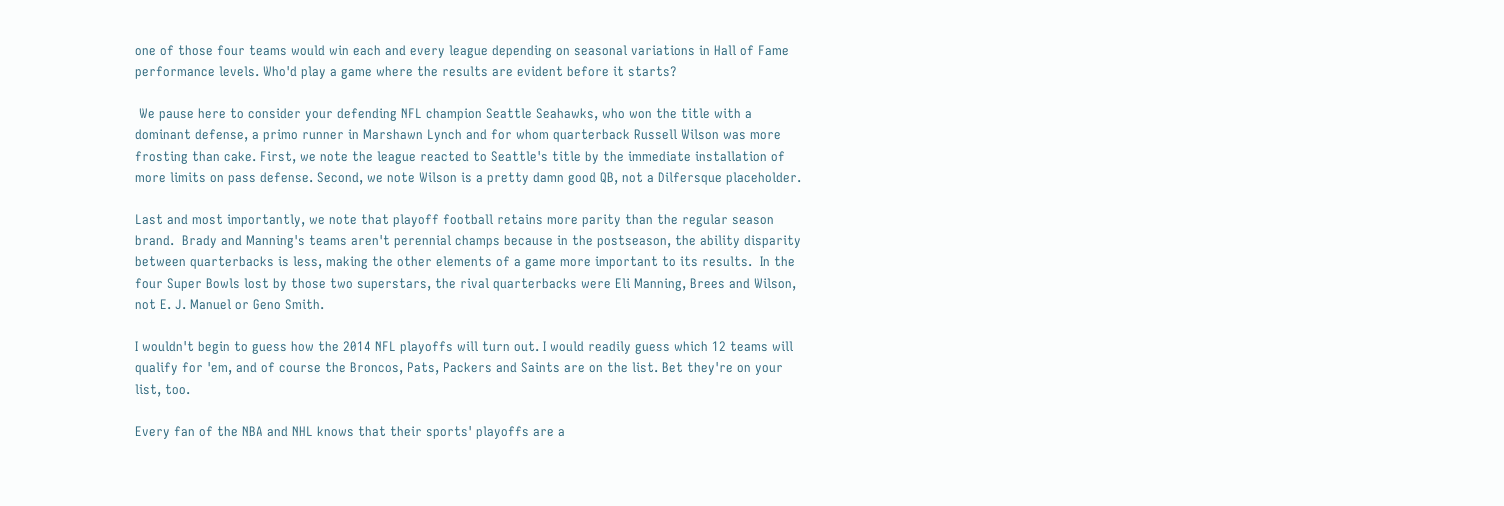one of those four teams would win each and every league depending on seasonal variations in Hall of Fame performance levels. Who'd play a game where the results are evident before it starts?

 We pause here to consider your defending NFL champion Seattle Seahawks, who won the title with a dominant defense, a primo runner in Marshawn Lynch and for whom quarterback Russell Wilson was more frosting than cake. First, we note the league reacted to Seattle's title by the immediate installation of more limits on pass defense. Second, we note Wilson is a pretty damn good QB, not a Dilfersque placeholder.

Last and most importantly, we note that playoff football retains more parity than the regular season brand.  Brady and Manning's teams aren't perennial champs because in the postseason, the ability disparity between quarterbacks is less, making the other elements of a game more important to its results.  In the four Super Bowls lost by those two superstars, the rival quarterbacks were Eli Manning, Brees and Wilson, not E. J. Manuel or Geno Smith.

I wouldn't begin to guess how the 2014 NFL playoffs will turn out. I would readily guess which 12 teams will qualify for 'em, and of course the Broncos, Pats, Packers and Saints are on the list. Bet they're on your list, too.

Every fan of the NBA and NHL knows that their sports' playoffs are a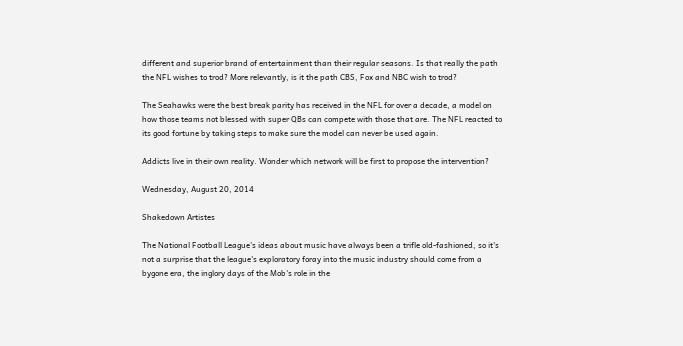different and superior brand of entertainment than their regular seasons. Is that really the path the NFL wishes to trod? More relevantly, is it the path CBS, Fox and NBC wish to trod?

The Seahawks were the best break parity has received in the NFL for over a decade, a model on how those teams not blessed with super QBs can compete with those that are. The NFL reacted to its good fortune by taking steps to make sure the model can never be used again.

Addicts live in their own reality. Wonder which network will be first to propose the intervention?

Wednesday, August 20, 2014

Shakedown Artistes

The National Football League's ideas about music have always been a trifle old-fashioned, so it's not a surprise that the league's exploratory foray into the music industry should come from a bygone era, the inglory days of the Mob's role in the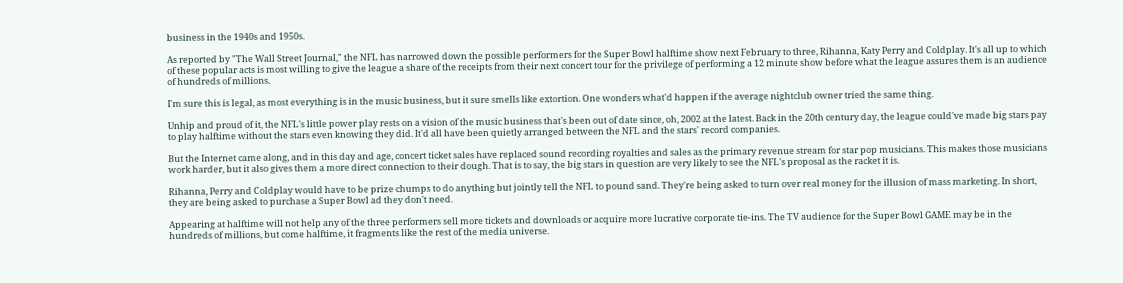business in the 1940s and 1950s.

As reported by "The Wall Street Journal," the NFL has narrowed down the possible performers for the Super Bowl halftime show next February to three, Rihanna, Katy Perry and Coldplay. It's all up to which of these popular acts is most willing to give the league a share of the receipts from their next concert tour for the privilege of performing a 12 minute show before what the league assures them is an audience of hundreds of millions.

I'm sure this is legal, as most everything is in the music business, but it sure smells like extortion. One wonders what'd happen if the average nightclub owner tried the same thing.

Unhip and proud of it, the NFL's little power play rests on a vision of the music business that's been out of date since, oh, 2002 at the latest. Back in the 20th century day, the league could've made big stars pay to play halftime without the stars even knowing they did. It'd all have been quietly arranged between the NFL and the stars' record companies.

But the Internet came along, and in this day and age, concert ticket sales have replaced sound recording royalties and sales as the primary revenue stream for star pop musicians. This makes those musicians work harder, but it also gives them a more direct connection to their dough. That is to say, the big stars in question are very likely to see the NFL's proposal as the racket it is.

Rihanna, Perry and Coldplay would have to be prize chumps to do anything but jointly tell the NFL to pound sand. They're being asked to turn over real money for the illusion of mass marketing. In short, they are being asked to purchase a Super Bowl ad they don't need.

Appearing at halftime will not help any of the three performers sell more tickets and downloads or acquire more lucrative corporate tie-ins. The TV audience for the Super Bowl GAME may be in the hundreds of millions, but come halftime, it fragments like the rest of the media universe.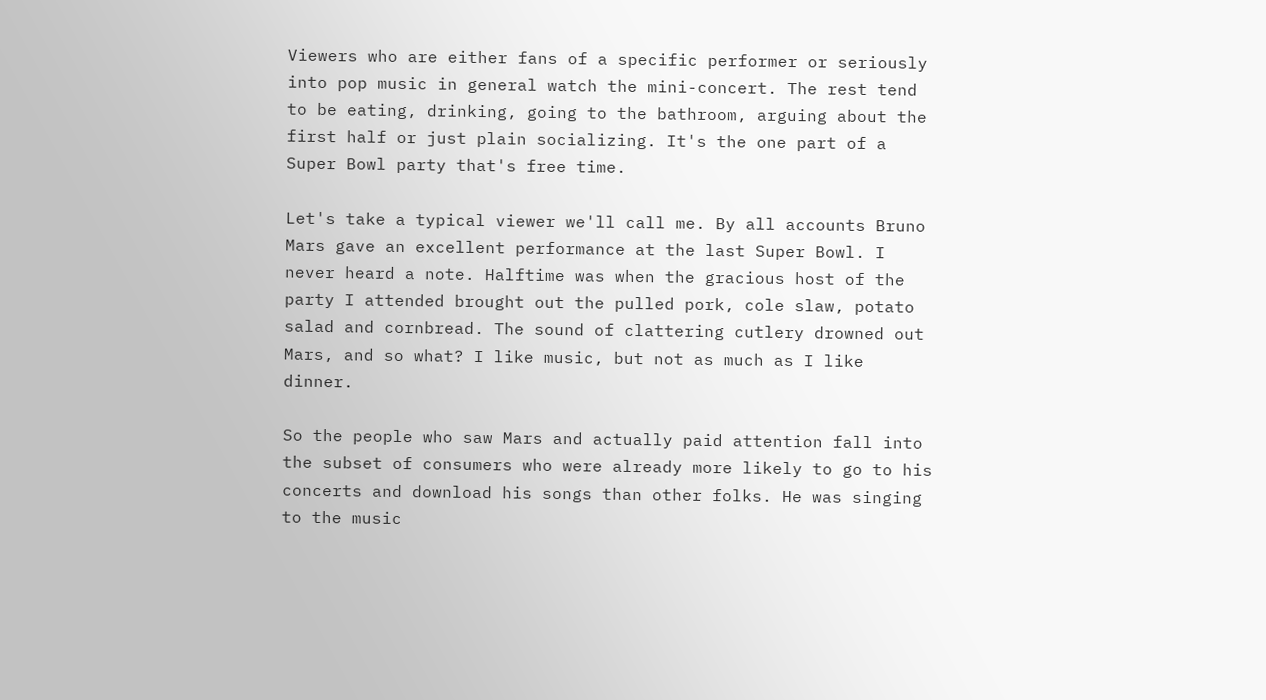Viewers who are either fans of a specific performer or seriously into pop music in general watch the mini-concert. The rest tend to be eating, drinking, going to the bathroom, arguing about the first half or just plain socializing. It's the one part of a Super Bowl party that's free time.

Let's take a typical viewer we'll call me. By all accounts Bruno Mars gave an excellent performance at the last Super Bowl. I never heard a note. Halftime was when the gracious host of the party I attended brought out the pulled pork, cole slaw, potato salad and cornbread. The sound of clattering cutlery drowned out Mars, and so what? I like music, but not as much as I like dinner.

So the people who saw Mars and actually paid attention fall into the subset of consumers who were already more likely to go to his concerts and download his songs than other folks. He was singing to the music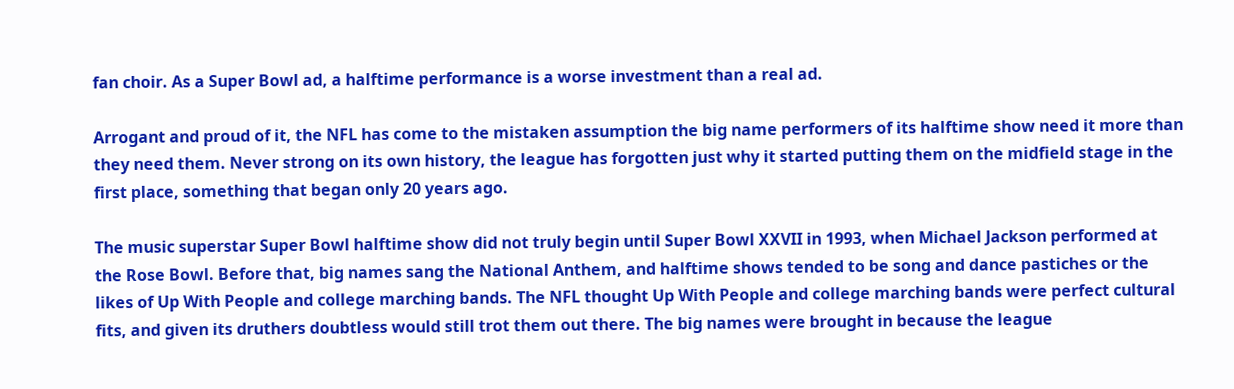fan choir. As a Super Bowl ad, a halftime performance is a worse investment than a real ad.

Arrogant and proud of it, the NFL has come to the mistaken assumption the big name performers of its halftime show need it more than they need them. Never strong on its own history, the league has forgotten just why it started putting them on the midfield stage in the first place, something that began only 20 years ago.

The music superstar Super Bowl halftime show did not truly begin until Super Bowl XXVII in 1993, when Michael Jackson performed at the Rose Bowl. Before that, big names sang the National Anthem, and halftime shows tended to be song and dance pastiches or the likes of Up With People and college marching bands. The NFL thought Up With People and college marching bands were perfect cultural fits, and given its druthers doubtless would still trot them out there. The big names were brought in because the league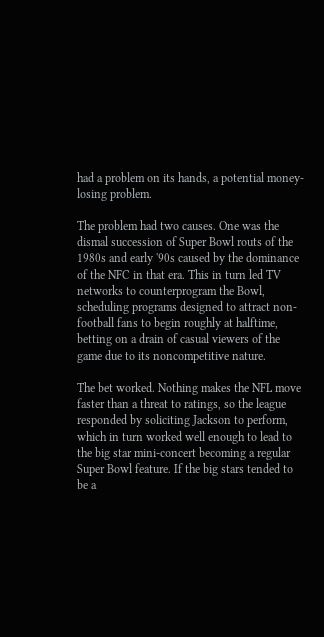had a problem on its hands, a potential money-losing problem.

The problem had two causes. One was the dismal succession of Super Bowl routs of the 1980s and early '90s caused by the dominance of the NFC in that era. This in turn led TV networks to counterprogram the Bowl, scheduling programs designed to attract non-football fans to begin roughly at halftime, betting on a drain of casual viewers of the game due to its noncompetitive nature.

The bet worked. Nothing makes the NFL move faster than a threat to ratings, so the league responded by soliciting Jackson to perform, which in turn worked well enough to lead to the big star mini-concert becoming a regular Super Bowl feature. If the big stars tended to be a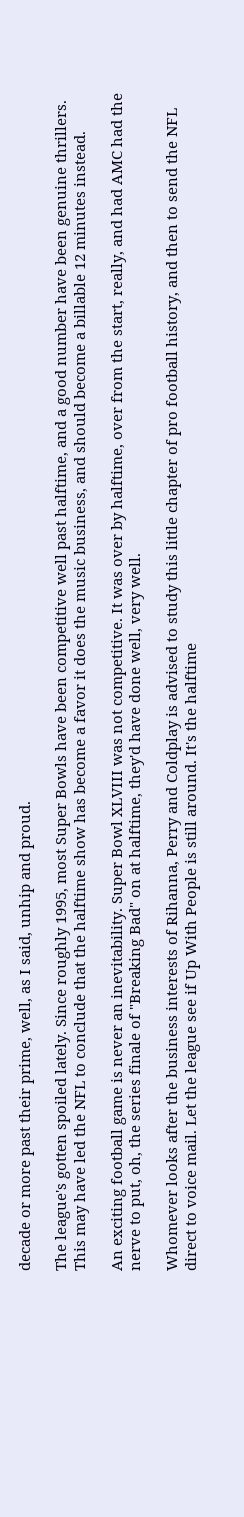decade or more past their prime, well, as I said, unhip and proud.

The league's gotten spoiled lately. Since roughly 1995, most Super Bowls have been competitive well past halftime, and a good number have been genuine thrillers. This may have led the NFL to conclude that the halftime show has become a favor it does the music business, and should become a billable 12 minutes instead.

An exciting football game is never an inevitability. Super Bowl XLVIII was not competitive. It was over by halftime, over from the start, really, and had AMC had the nerve to put, oh, the series finale of "Breaking Bad" on at halftime, they'd have done well, very well.

Whomever looks after the business interests of Rihanna, Perry and Coldplay is advised to study this little chapter of pro football history, and then to send the NFL direct to voice mail. Let the league see if Up With People is still around. It's the halftime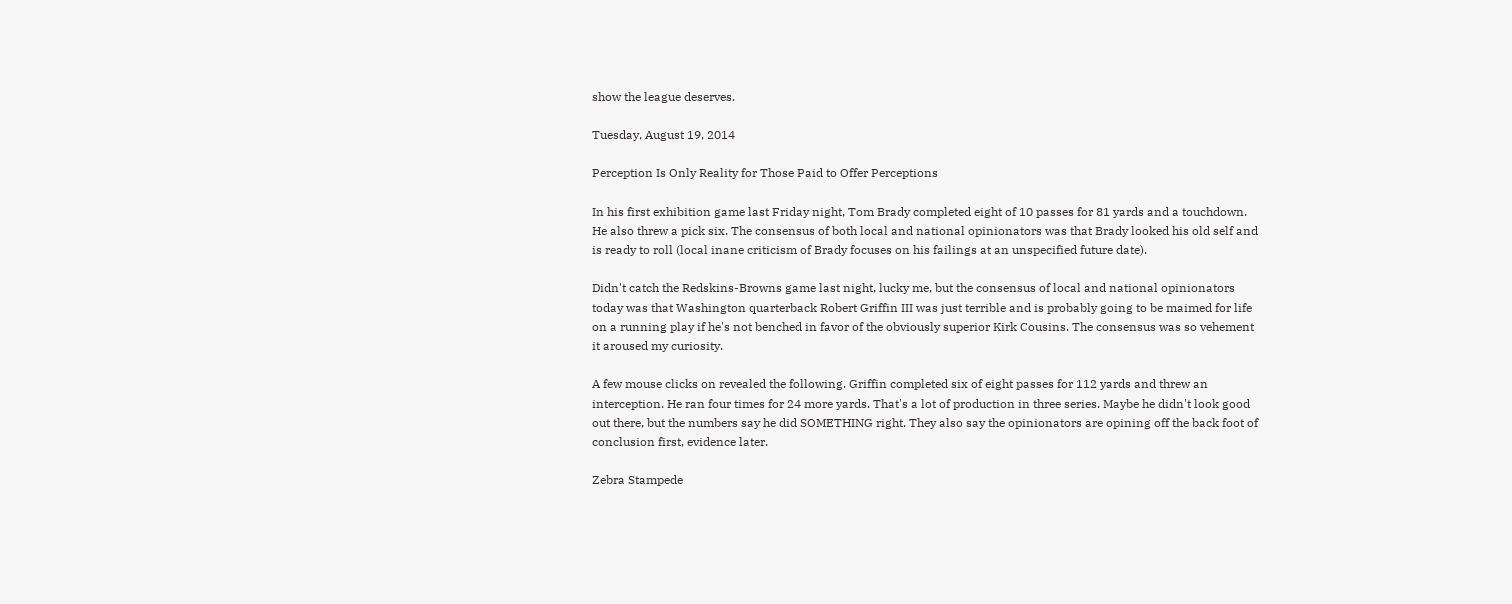show the league deserves.

Tuesday, August 19, 2014

Perception Is Only Reality for Those Paid to Offer Perceptions

In his first exhibition game last Friday night, Tom Brady completed eight of 10 passes for 81 yards and a touchdown. He also threw a pick six. The consensus of both local and national opinionators was that Brady looked his old self and is ready to roll (local inane criticism of Brady focuses on his failings at an unspecified future date).

Didn't catch the Redskins-Browns game last night, lucky me, but the consensus of local and national opinionators today was that Washington quarterback Robert Griffin III was just terrible and is probably going to be maimed for life on a running play if he's not benched in favor of the obviously superior Kirk Cousins. The consensus was so vehement it aroused my curiosity.

A few mouse clicks on revealed the following. Griffin completed six of eight passes for 112 yards and threw an interception. He ran four times for 24 more yards. That's a lot of production in three series. Maybe he didn't look good out there, but the numbers say he did SOMETHING right. They also say the opinionators are opining off the back foot of conclusion first, evidence later.

Zebra Stampede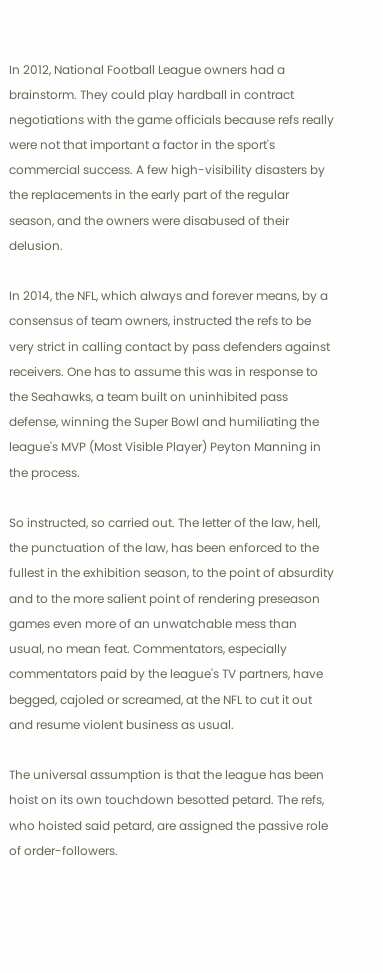In 2012, National Football League owners had a brainstorm. They could play hardball in contract negotiations with the game officials because refs really were not that important a factor in the sport's commercial success. A few high-visibility disasters by the replacements in the early part of the regular season, and the owners were disabused of their delusion.

In 2014, the NFL, which always and forever means, by a consensus of team owners, instructed the refs to be very strict in calling contact by pass defenders against receivers. One has to assume this was in response to the Seahawks, a team built on uninhibited pass defense, winning the Super Bowl and humiliating the league's MVP (Most Visible Player) Peyton Manning in the process.

So instructed, so carried out. The letter of the law, hell, the punctuation of the law, has been enforced to the fullest in the exhibition season, to the point of absurdity and to the more salient point of rendering preseason games even more of an unwatchable mess than usual, no mean feat. Commentators, especially commentators paid by the league's TV partners, have begged, cajoled or screamed, at the NFL to cut it out and resume violent business as usual.

The universal assumption is that the league has been hoist on its own touchdown besotted petard. The refs, who hoisted said petard, are assigned the passive role of order-followers.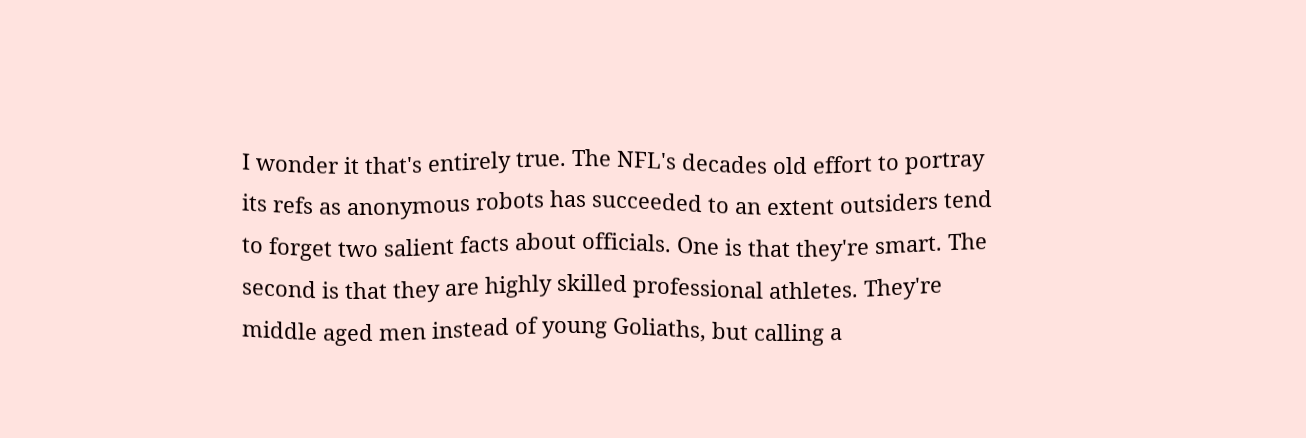I wonder it that's entirely true. The NFL's decades old effort to portray its refs as anonymous robots has succeeded to an extent outsiders tend to forget two salient facts about officials. One is that they're smart. The second is that they are highly skilled professional athletes. They're middle aged men instead of young Goliaths, but calling a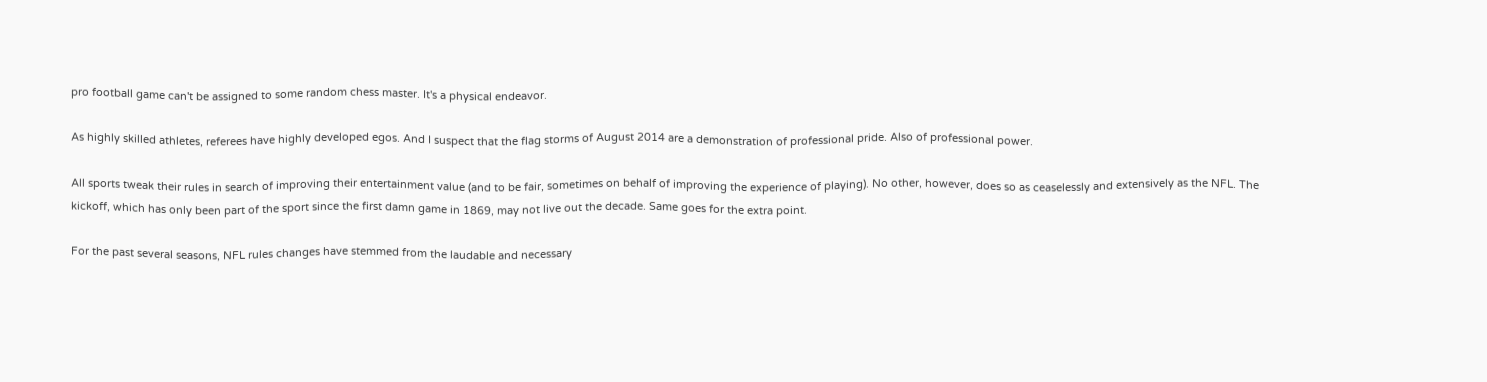pro football game can't be assigned to some random chess master. It's a physical endeavor.

As highly skilled athletes, referees have highly developed egos. And I suspect that the flag storms of August 2014 are a demonstration of professional pride. Also of professional power.

All sports tweak their rules in search of improving their entertainment value (and to be fair, sometimes on behalf of improving the experience of playing). No other, however, does so as ceaselessly and extensively as the NFL. The kickoff, which has only been part of the sport since the first damn game in 1869, may not live out the decade. Same goes for the extra point.

For the past several seasons, NFL rules changes have stemmed from the laudable and necessary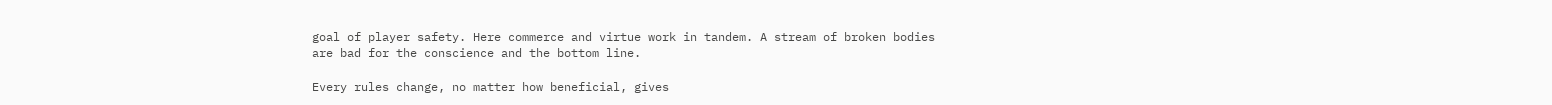goal of player safety. Here commerce and virtue work in tandem. A stream of broken bodies are bad for the conscience and the bottom line.

Every rules change, no matter how beneficial, gives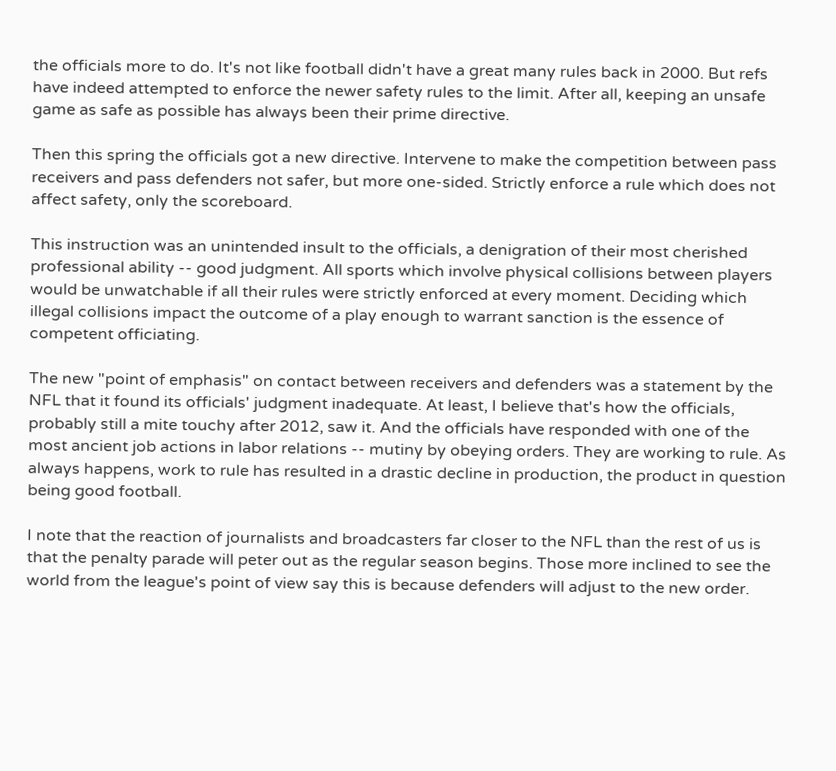the officials more to do. It's not like football didn't have a great many rules back in 2000. But refs have indeed attempted to enforce the newer safety rules to the limit. After all, keeping an unsafe game as safe as possible has always been their prime directive.

Then this spring the officials got a new directive. Intervene to make the competition between pass receivers and pass defenders not safer, but more one-sided. Strictly enforce a rule which does not affect safety, only the scoreboard.

This instruction was an unintended insult to the officials, a denigration of their most cherished professional ability -- good judgment. All sports which involve physical collisions between players would be unwatchable if all their rules were strictly enforced at every moment. Deciding which illegal collisions impact the outcome of a play enough to warrant sanction is the essence of competent officiating.

The new "point of emphasis" on contact between receivers and defenders was a statement by the NFL that it found its officials' judgment inadequate. At least, I believe that's how the officials, probably still a mite touchy after 2012, saw it. And the officials have responded with one of the most ancient job actions in labor relations -- mutiny by obeying orders. They are working to rule. As always happens, work to rule has resulted in a drastic decline in production, the product in question being good football.

I note that the reaction of journalists and broadcasters far closer to the NFL than the rest of us is that the penalty parade will peter out as the regular season begins. Those more inclined to see the world from the league's point of view say this is because defenders will adjust to the new order.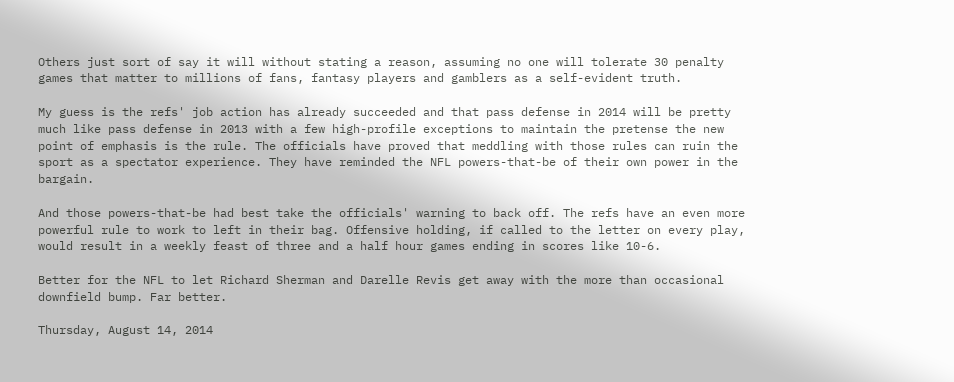Others just sort of say it will without stating a reason, assuming no one will tolerate 30 penalty games that matter to millions of fans, fantasy players and gamblers as a self-evident truth.

My guess is the refs' job action has already succeeded and that pass defense in 2014 will be pretty much like pass defense in 2013 with a few high-profile exceptions to maintain the pretense the new  point of emphasis is the rule. The officials have proved that meddling with those rules can ruin the sport as a spectator experience. They have reminded the NFL powers-that-be of their own power in the bargain.

And those powers-that-be had best take the officials' warning to back off. The refs have an even more powerful rule to work to left in their bag. Offensive holding, if called to the letter on every play, would result in a weekly feast of three and a half hour games ending in scores like 10-6.

Better for the NFL to let Richard Sherman and Darelle Revis get away with the more than occasional downfield bump. Far better.

Thursday, August 14, 2014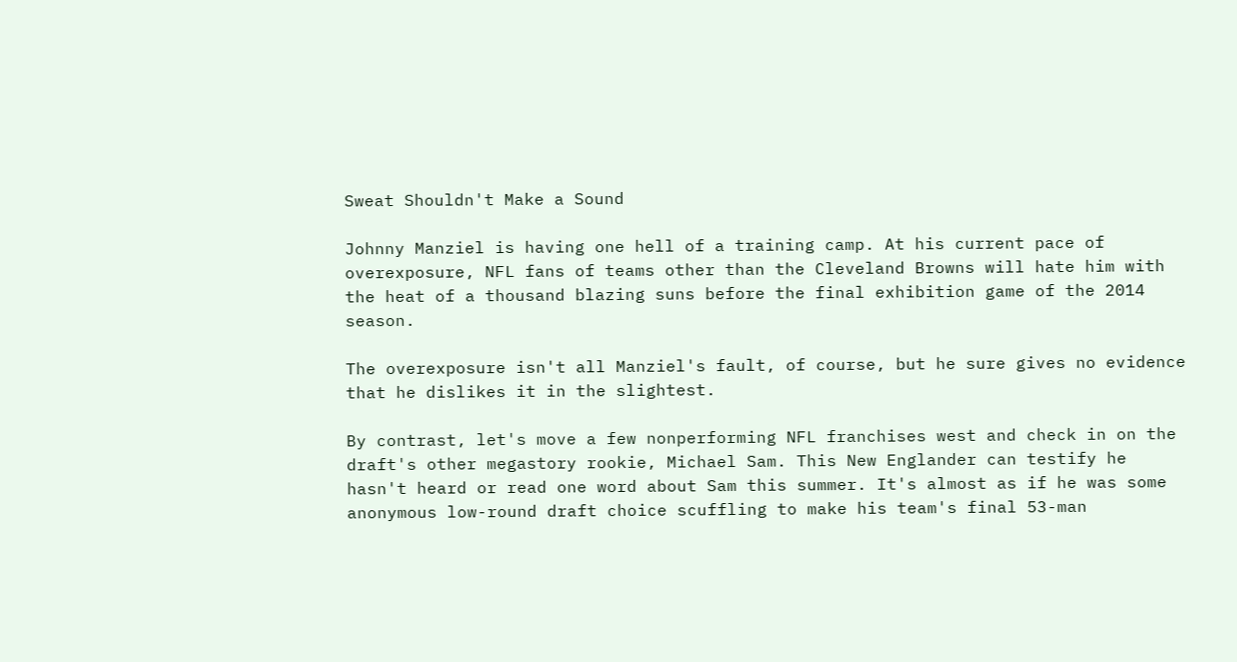Sweat Shouldn't Make a Sound

Johnny Manziel is having one hell of a training camp. At his current pace of overexposure, NFL fans of teams other than the Cleveland Browns will hate him with the heat of a thousand blazing suns before the final exhibition game of the 2014 season.

The overexposure isn't all Manziel's fault, of course, but he sure gives no evidence that he dislikes it in the slightest.

By contrast, let's move a few nonperforming NFL franchises west and check in on the draft's other megastory rookie, Michael Sam. This New Englander can testify he hasn't heard or read one word about Sam this summer. It's almost as if he was some anonymous low-round draft choice scuffling to make his team's final 53-man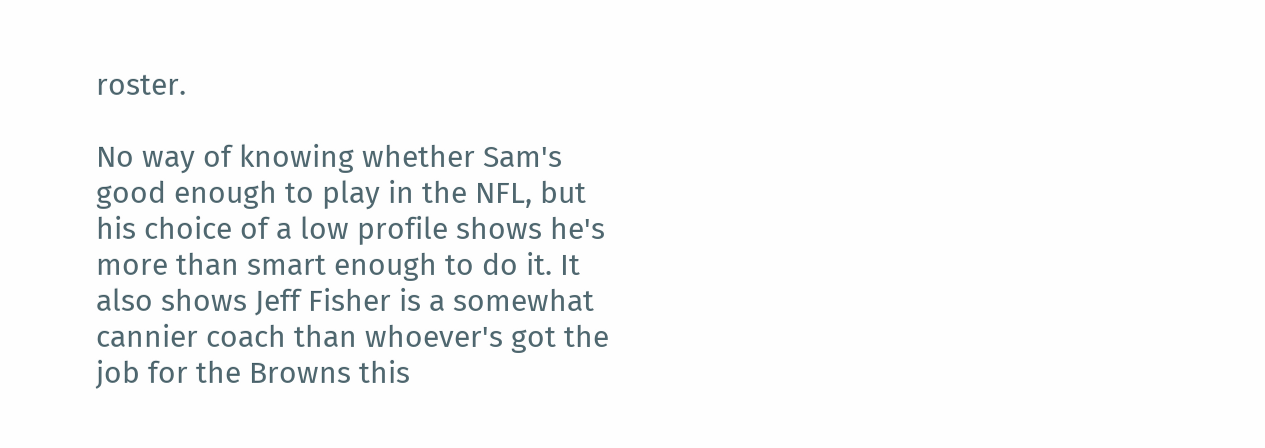roster.

No way of knowing whether Sam's good enough to play in the NFL, but his choice of a low profile shows he's more than smart enough to do it. It also shows Jeff Fisher is a somewhat cannier coach than whoever's got the job for the Browns this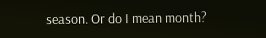season. Or do I mean month?